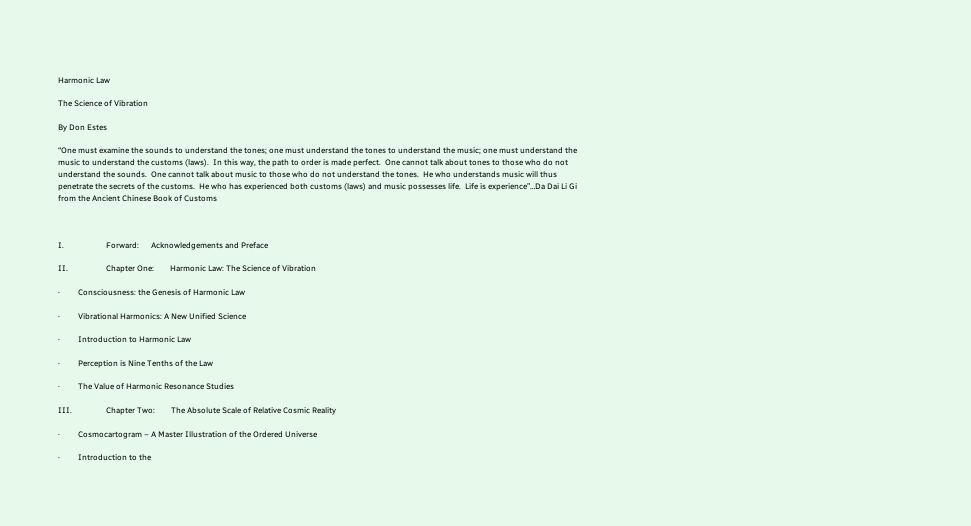Harmonic Law

The Science of Vibration

By Don Estes

“One must examine the sounds to understand the tones; one must understand the tones to understand the music; one must understand the music to understand the customs (laws).  In this way, the path to order is made perfect.  One cannot talk about tones to those who do not understand the sounds.  One cannot talk about music to those who do not understand the tones.  He who understands music will thus penetrate the secrets of the customs.  He who has experienced both customs (laws) and music possesses life.  Life is experience”…Da Dai Li Gi from the Ancient Chinese Book of Customs



I.                     Forward:      Acknowledgements and Preface

II.                   Chapter One:        Harmonic Law: The Science of Vibration

·         Consciousness: the Genesis of Harmonic Law

·         Vibrational Harmonics: A New Unified Science

·         Introduction to Harmonic Law

·         Perception is Nine Tenths of the Law

·         The Value of Harmonic Resonance Studies

III.                 Chapter Two:        The Absolute Scale of Relative Cosmic Reality

·         Cosmocartogram – A Master Illustration of the Ordered Universe

·         Introduction to the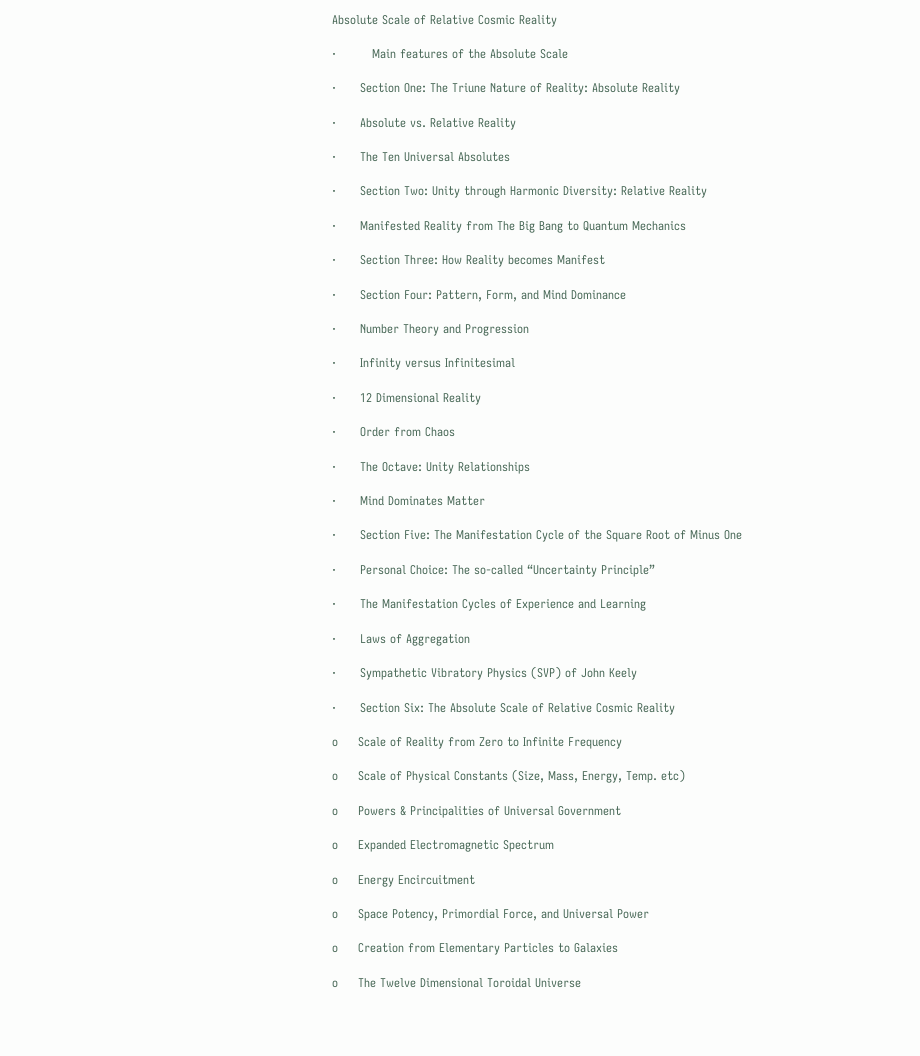Absolute Scale of Relative Cosmic Reality

·         Main features of the Absolute Scale

·      Section One: The Triune Nature of Reality: Absolute Reality

·      Absolute vs. Relative Reality

·      The Ten Universal Absolutes

·      Section Two: Unity through Harmonic Diversity: Relative Reality

·      Manifested Reality from The Big Bang to Quantum Mechanics

·      Section Three: How Reality becomes Manifest

·      Section Four: Pattern, Form, and Mind Dominance

·      Number Theory and Progression

·      Infinity versus Infinitesimal

·      12 Dimensional Reality

·      Order from Chaos

·      The Octave: Unity Relationships

·      Mind Dominates Matter

·      Section Five: The Manifestation Cycle of the Square Root of Minus One

·      Personal Choice: The so-called “Uncertainty Principle”

·      The Manifestation Cycles of Experience and Learning

·      Laws of Aggregation

·      Sympathetic Vibratory Physics (SVP) of John Keely

·      Section Six: The Absolute Scale of Relative Cosmic Reality

o     Scale of Reality from Zero to Infinite Frequency

o     Scale of Physical Constants (Size, Mass, Energy, Temp. etc)

o     Powers & Principalities of Universal Government

o     Expanded Electromagnetic Spectrum

o     Energy Encircuitment

o     Space Potency, Primordial Force, and Universal Power

o     Creation from Elementary Particles to Galaxies

o     The Twelve Dimensional Toroidal Universe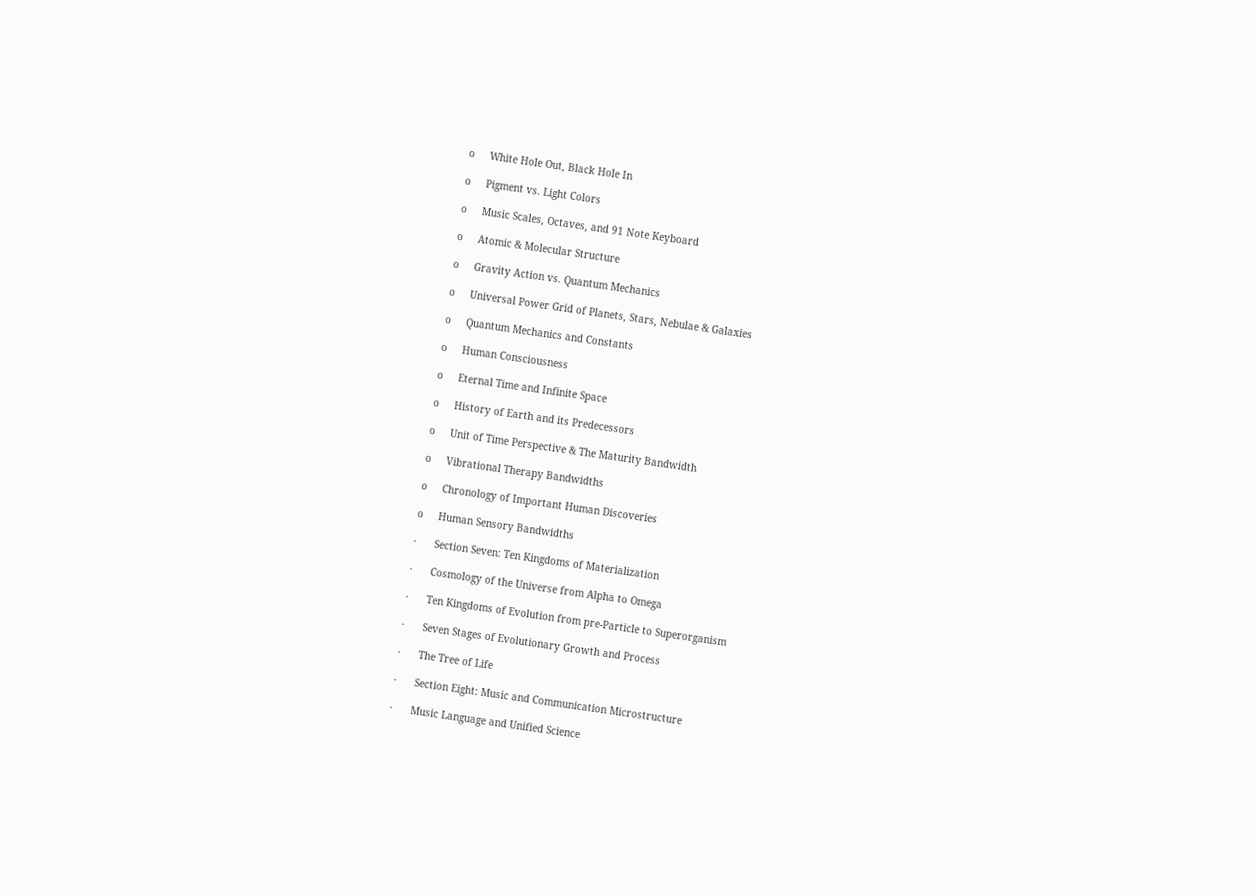o     White Hole Out, Black Hole In

o     Pigment vs. Light Colors

o     Music Scales, Octaves, and 91 Note Keyboard

o     Atomic & Molecular Structure

o     Gravity Action vs. Quantum Mechanics

o     Universal Power Grid of Planets, Stars, Nebulae & Galaxies

o     Quantum Mechanics and Constants

o     Human Consciousness

o     Eternal Time and Infinite Space

o     History of Earth and its Predecessors

o     Unit of Time Perspective & The Maturity Bandwidth

o     Vibrational Therapy Bandwidths

o     Chronology of Important Human Discoveries

o     Human Sensory Bandwidths

·      Section Seven: Ten Kingdoms of Materialization

·      Cosmology of the Universe from Alpha to Omega

·      Ten Kingdoms of Evolution from pre-Particle to Superorganism

·      Seven Stages of Evolutionary Growth and Process

·      The Tree of Life

·      Section Eight: Music and Communication Microstructure

·      Music Language and Unified Science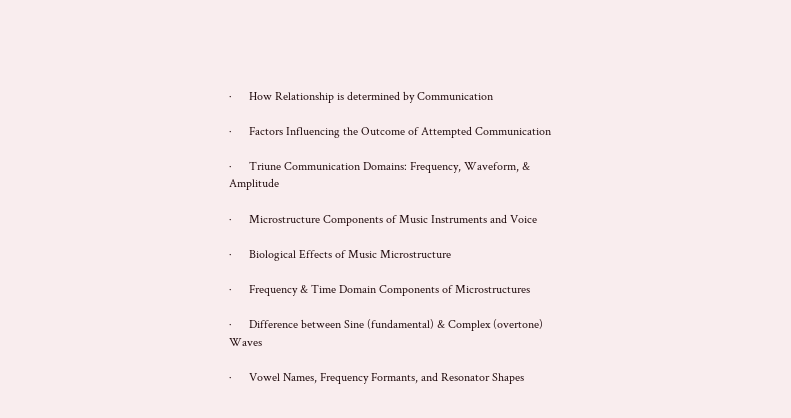·      How Relationship is determined by Communication

·      Factors Influencing the Outcome of Attempted Communication

·      Triune Communication Domains: Frequency, Waveform, & Amplitude

·      Microstructure Components of Music Instruments and Voice

·      Biological Effects of Music Microstructure

·      Frequency & Time Domain Components of Microstructures

·      Difference between Sine (fundamental) & Complex (overtone) Waves

·      Vowel Names, Frequency Formants, and Resonator Shapes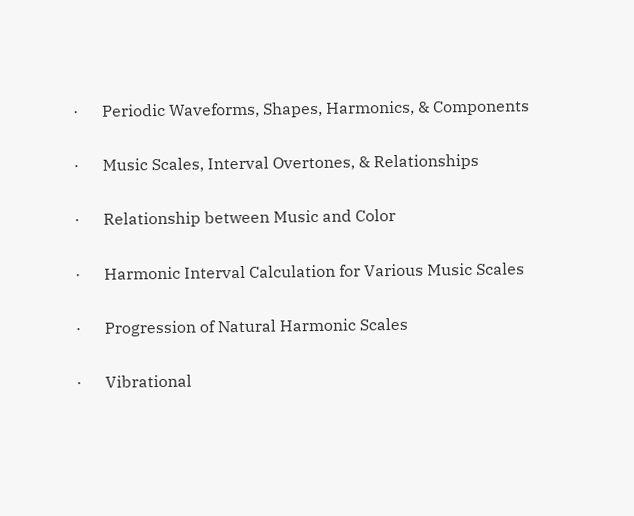·      Periodic Waveforms, Shapes, Harmonics, & Components

·      Music Scales, Interval Overtones, & Relationships

·      Relationship between Music and Color

·      Harmonic Interval Calculation for Various Music Scales

·      Progression of Natural Harmonic Scales

·      Vibrational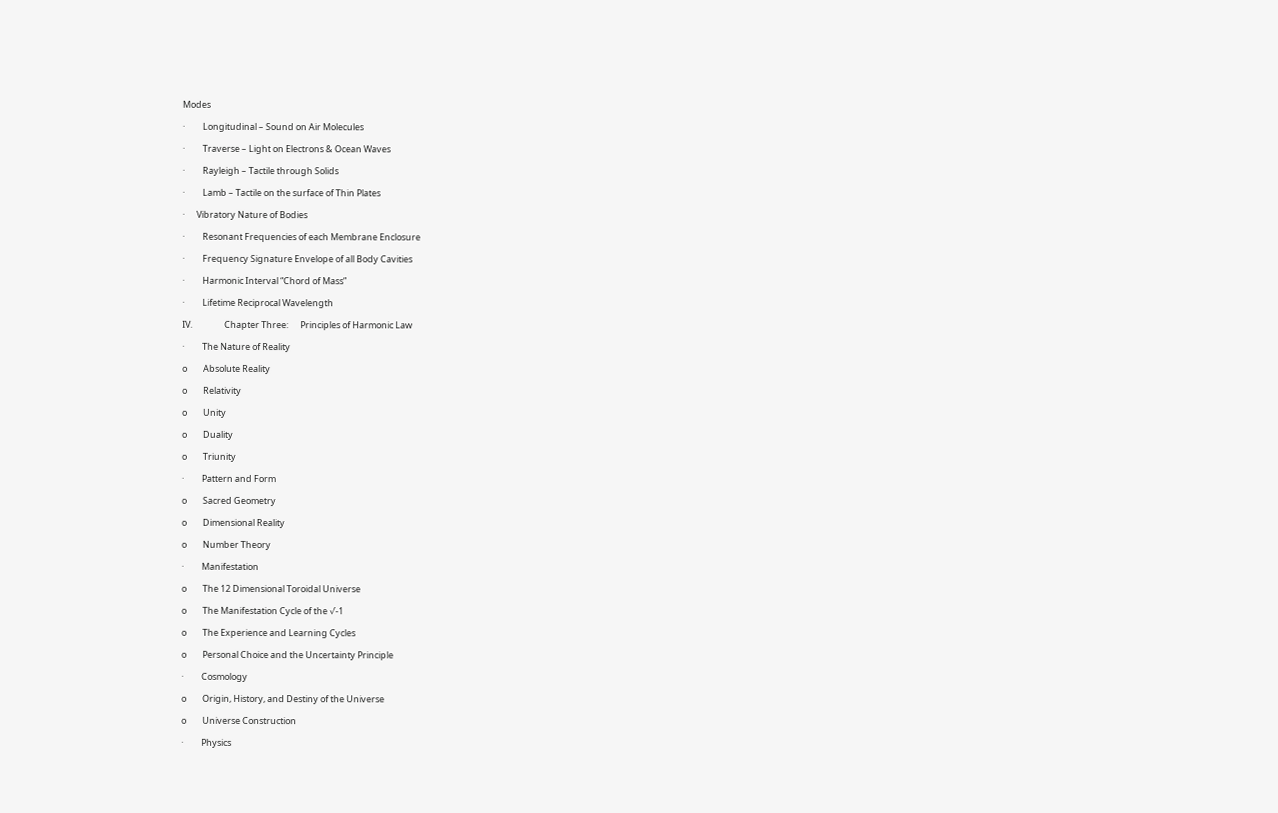Modes

·         Longitudinal – Sound on Air Molecules

·         Traverse – Light on Electrons & Ocean Waves

·         Rayleigh – Tactile through Solids

·         Lamb – Tactile on the surface of Thin Plates

·      Vibratory Nature of Bodies

·         Resonant Frequencies of each Membrane Enclosure

·         Frequency Signature Envelope of all Body Cavities

·         Harmonic Interval “Chord of Mass”

·         Lifetime Reciprocal Wavelength

IV.                Chapter Three:      Principles of Harmonic Law

·         The Nature of Reality

o        Absolute Reality

o        Relativity

o        Unity

o        Duality

o        Triunity

·         Pattern and Form

o        Sacred Geometry

o        Dimensional Reality

o        Number Theory

·         Manifestation

o        The 12 Dimensional Toroidal Universe

o        The Manifestation Cycle of the √-1

o        The Experience and Learning Cycles

o        Personal Choice and the Uncertainty Principle

·         Cosmology

o        Origin, History, and Destiny of the Universe

o        Universe Construction

·         Physics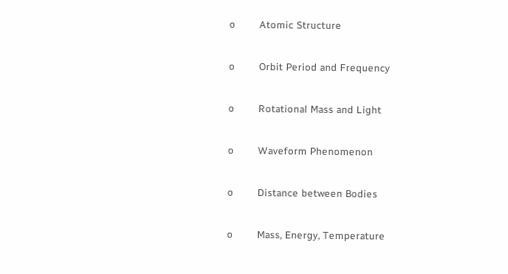o        Atomic Structure

o        Orbit Period and Frequency

o        Rotational Mass and Light

o        Waveform Phenomenon

o        Distance between Bodies

o        Mass, Energy, Temperature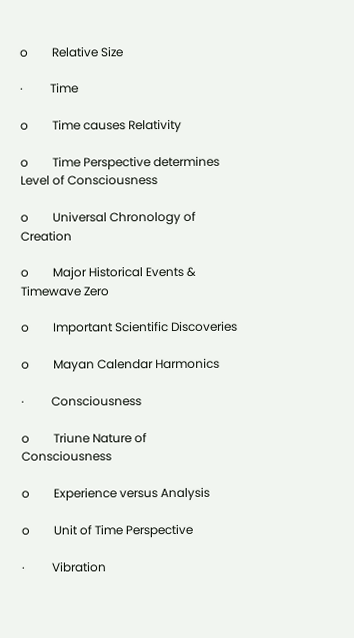o        Relative Size

·         Time

o        Time causes Relativity

o        Time Perspective determines Level of Consciousness

o        Universal Chronology of Creation

o        Major Historical Events & Timewave Zero

o        Important Scientific Discoveries

o        Mayan Calendar Harmonics

·         Consciousness

o        Triune Nature of Consciousness

o        Experience versus Analysis

o        Unit of Time Perspective

·         Vibration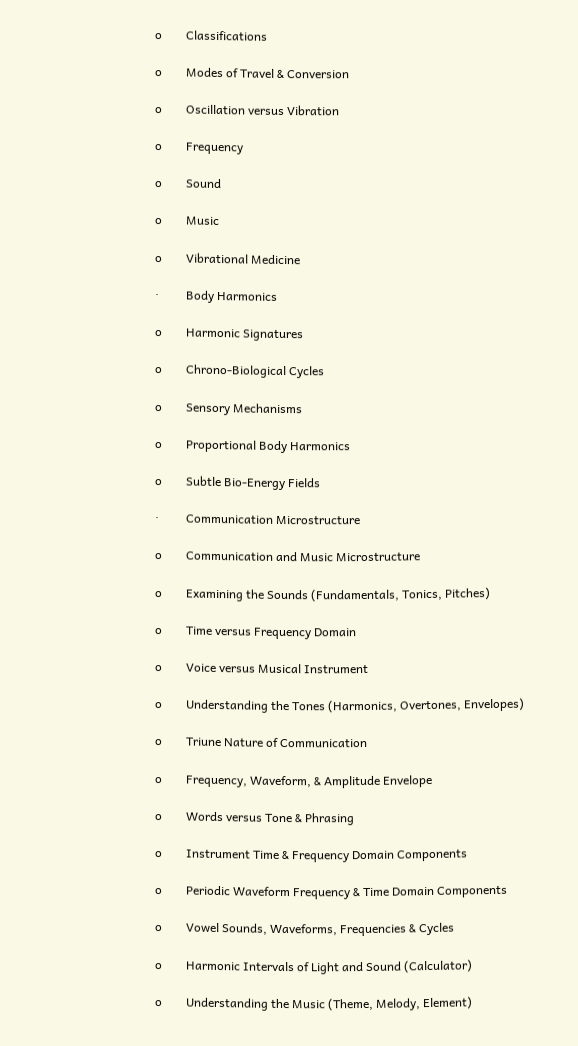o        Classifications

o        Modes of Travel & Conversion

o        Oscillation versus Vibration

o        Frequency

o        Sound

o        Music

o        Vibrational Medicine

·         Body Harmonics

o        Harmonic Signatures

o        Chrono-Biological Cycles

o        Sensory Mechanisms

o        Proportional Body Harmonics

o        Subtle Bio-Energy Fields

·         Communication Microstructure

o        Communication and Music Microstructure

o        Examining the Sounds (Fundamentals, Tonics, Pitches)

o        Time versus Frequency Domain

o        Voice versus Musical Instrument

o        Understanding the Tones (Harmonics, Overtones, Envelopes)

o        Triune Nature of Communication

o        Frequency, Waveform, & Amplitude Envelope

o        Words versus Tone & Phrasing

o        Instrument Time & Frequency Domain Components

o        Periodic Waveform Frequency & Time Domain Components

o        Vowel Sounds, Waveforms, Frequencies & Cycles

o        Harmonic Intervals of Light and Sound (Calculator)

o        Understanding the Music (Theme, Melody, Element)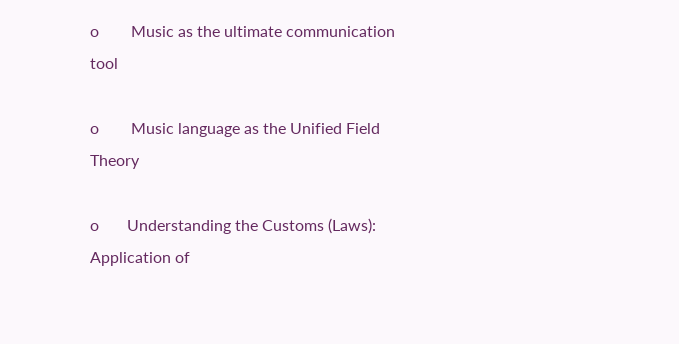o        Music as the ultimate communication tool

o        Music language as the Unified Field Theory

o       Understanding the Customs (Laws): Application of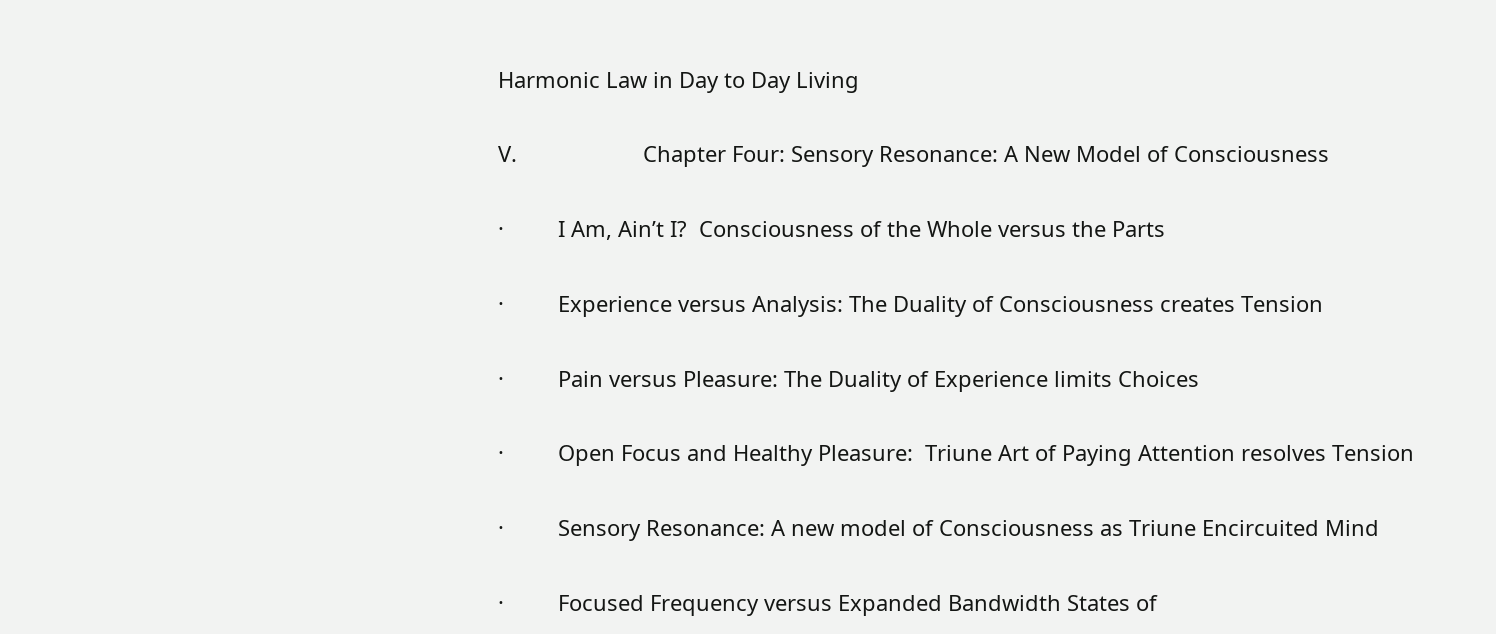Harmonic Law in Day to Day Living

V.                     Chapter Four: Sensory Resonance: A New Model of Consciousness

·         I Am, Ain’t I?  Consciousness of the Whole versus the Parts

·         Experience versus Analysis: The Duality of Consciousness creates Tension

·         Pain versus Pleasure: The Duality of Experience limits Choices

·         Open Focus and Healthy Pleasure:  Triune Art of Paying Attention resolves Tension

·         Sensory Resonance: A new model of Consciousness as Triune Encircuited Mind

·         Focused Frequency versus Expanded Bandwidth States of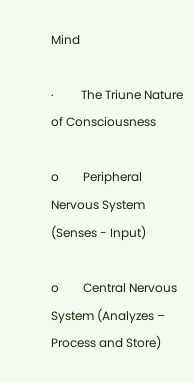Mind

·         The Triune Nature of Consciousness

o        Peripheral Nervous System (Senses - Input)

o        Central Nervous System (Analyzes – Process and Store)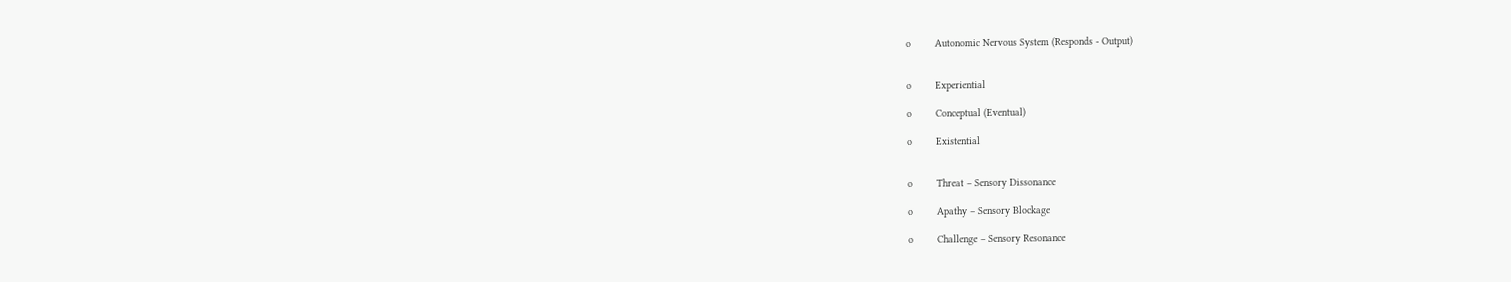o        Autonomic Nervous System (Responds - Output)


o        Experiential

o        Conceptual (Eventual)

o        Existential


o        Threat – Sensory Dissonance

o        Apathy – Sensory Blockage

o        Challenge – Sensory Resonance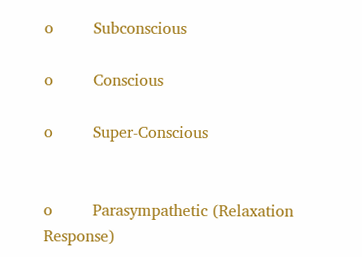o        Subconscious

o        Conscious

o        Super-Conscious


o        Parasympathetic (Relaxation Response)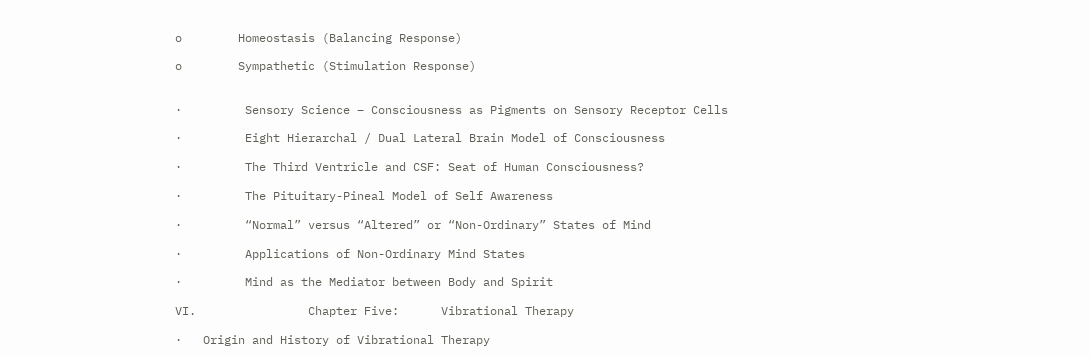o        Homeostasis (Balancing Response)

o        Sympathetic (Stimulation Response)


·         Sensory Science – Consciousness as Pigments on Sensory Receptor Cells

·         Eight Hierarchal / Dual Lateral Brain Model of Consciousness

·         The Third Ventricle and CSF: Seat of Human Consciousness?

·         The Pituitary-Pineal Model of Self Awareness

·         “Normal” versus “Altered” or “Non-Ordinary” States of Mind

·         Applications of Non-Ordinary Mind States

·         Mind as the Mediator between Body and Spirit

VI.                Chapter Five:      Vibrational Therapy

·   Origin and History of Vibrational Therapy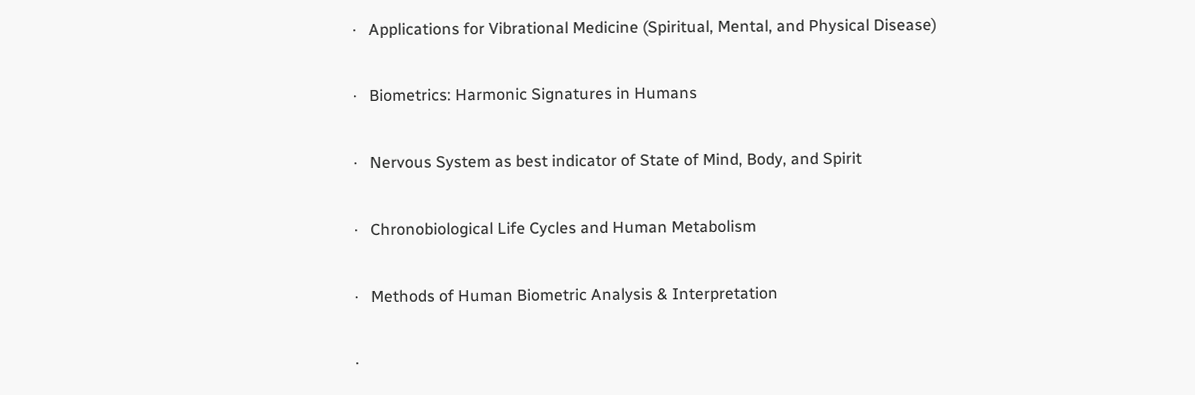·   Applications for Vibrational Medicine (Spiritual, Mental, and Physical Disease)

·   Biometrics: Harmonic Signatures in Humans

·   Nervous System as best indicator of State of Mind, Body, and Spirit

·   Chronobiological Life Cycles and Human Metabolism

·   Methods of Human Biometric Analysis & Interpretation

·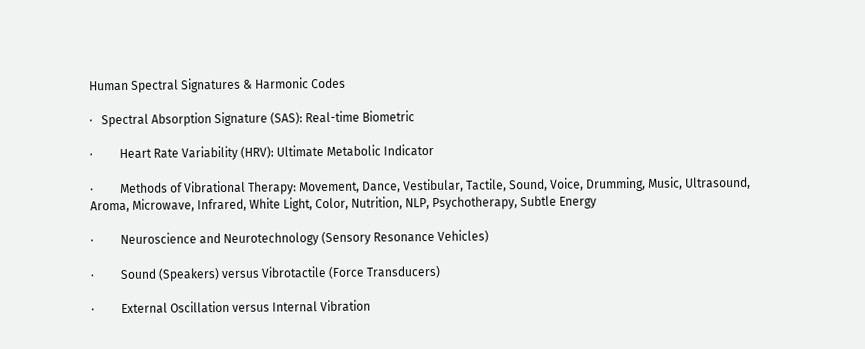Human Spectral Signatures & Harmonic Codes

·   Spectral Absorption Signature (SAS): Real-time Biometric

·         Heart Rate Variability (HRV): Ultimate Metabolic Indicator

·         Methods of Vibrational Therapy: Movement, Dance, Vestibular, Tactile, Sound, Voice, Drumming, Music, Ultrasound, Aroma, Microwave, Infrared, White Light, Color, Nutrition, NLP, Psychotherapy, Subtle Energy

·         Neuroscience and Neurotechnology (Sensory Resonance Vehicles)

·         Sound (Speakers) versus Vibrotactile (Force Transducers)

·         External Oscillation versus Internal Vibration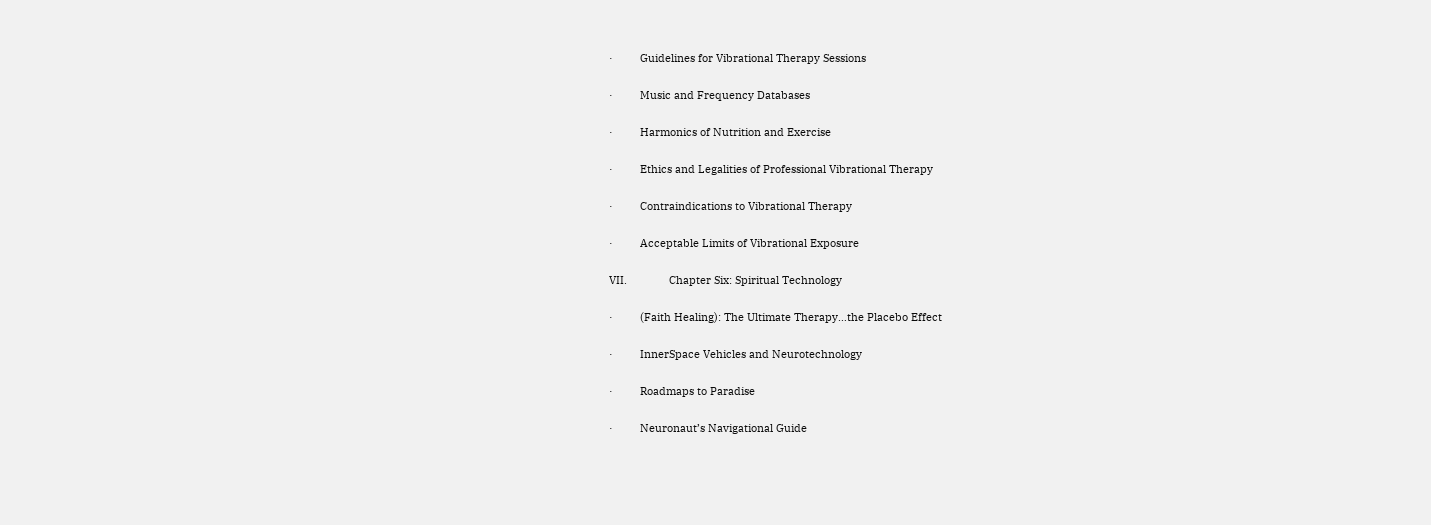·         Guidelines for Vibrational Therapy Sessions

·         Music and Frequency Databases

·         Harmonics of Nutrition and Exercise

·         Ethics and Legalities of Professional Vibrational Therapy

·         Contraindications to Vibrational Therapy

·         Acceptable Limits of Vibrational Exposure

VII.              Chapter Six: Spiritual Technology

·         (Faith Healing): The Ultimate Therapy…the Placebo Effect

·         InnerSpace Vehicles and Neurotechnology

·         Roadmaps to Paradise

·         Neuronaut’s Navigational Guide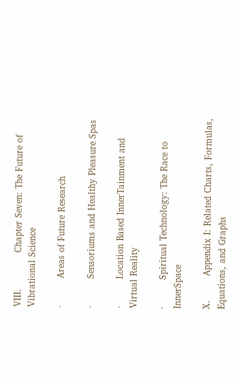VIII.            Chapter Seven: The Future of Vibrational Science

·         Areas of Future Research

·         Sensoriums and Healthy Pleasure Spas

·         Location Based InnerTainment and Virtual Reality

·         Spiritual Technology: The Race to InnerSpace

X.        Appendix I: Related Charts, Formulas, Equations, and Graphs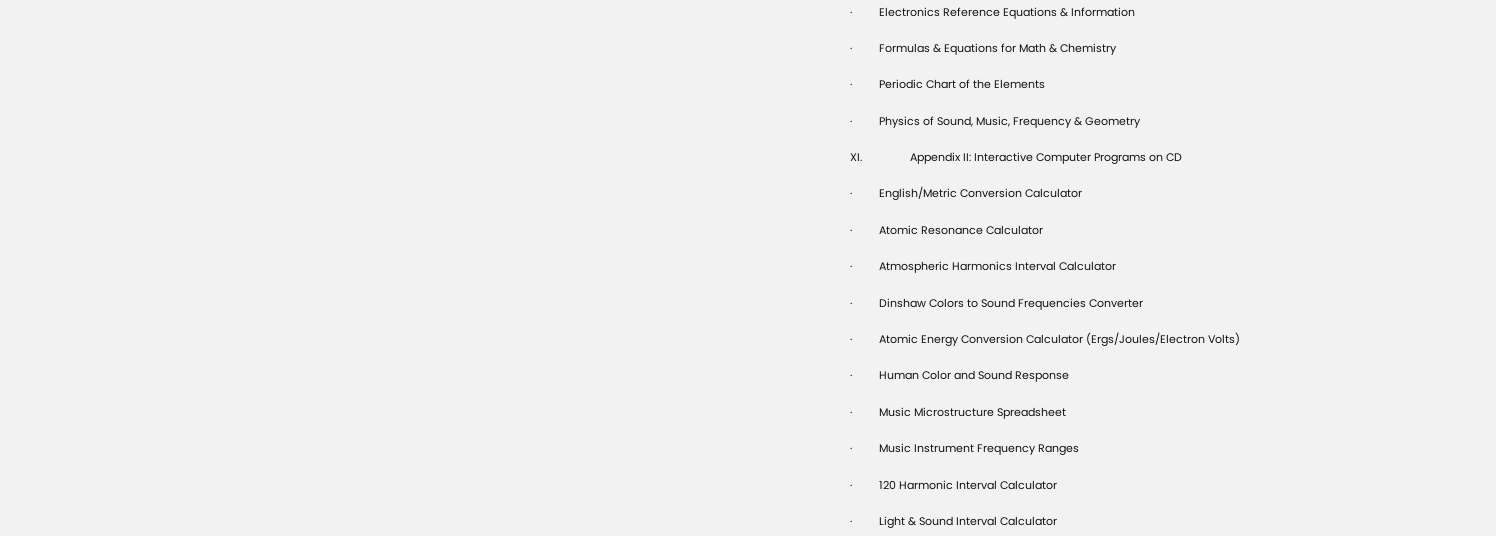·         Electronics Reference Equations & Information

·         Formulas & Equations for Math & Chemistry

·         Periodic Chart of the Elements

·         Physics of Sound, Music, Frequency & Geometry

XI.                Appendix II: Interactive Computer Programs on CD

·         English/Metric Conversion Calculator

·         Atomic Resonance Calculator

·         Atmospheric Harmonics Interval Calculator

·         Dinshaw Colors to Sound Frequencies Converter

·         Atomic Energy Conversion Calculator (Ergs/Joules/Electron Volts)

·         Human Color and Sound Response

·         Music Microstructure Spreadsheet

·         Music Instrument Frequency Ranges

·         120 Harmonic Interval Calculator

·         Light & Sound Interval Calculator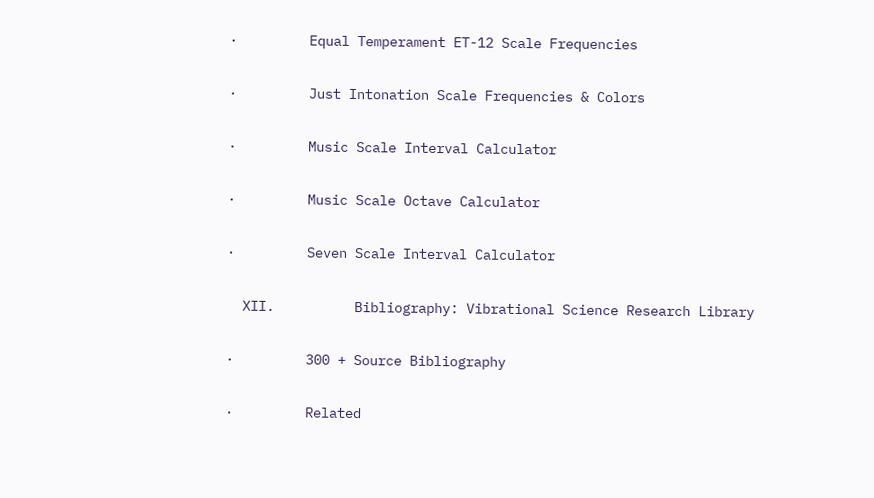·         Equal Temperament ET-12 Scale Frequencies

·         Just Intonation Scale Frequencies & Colors

·         Music Scale Interval Calculator

·         Music Scale Octave Calculator

·         Seven Scale Interval Calculator

  XII.          Bibliography: Vibrational Science Research Library

·         300 + Source Bibliography

·         Related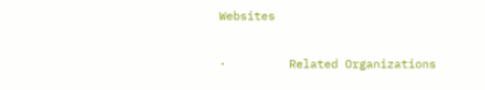Websites

·         Related Organizations